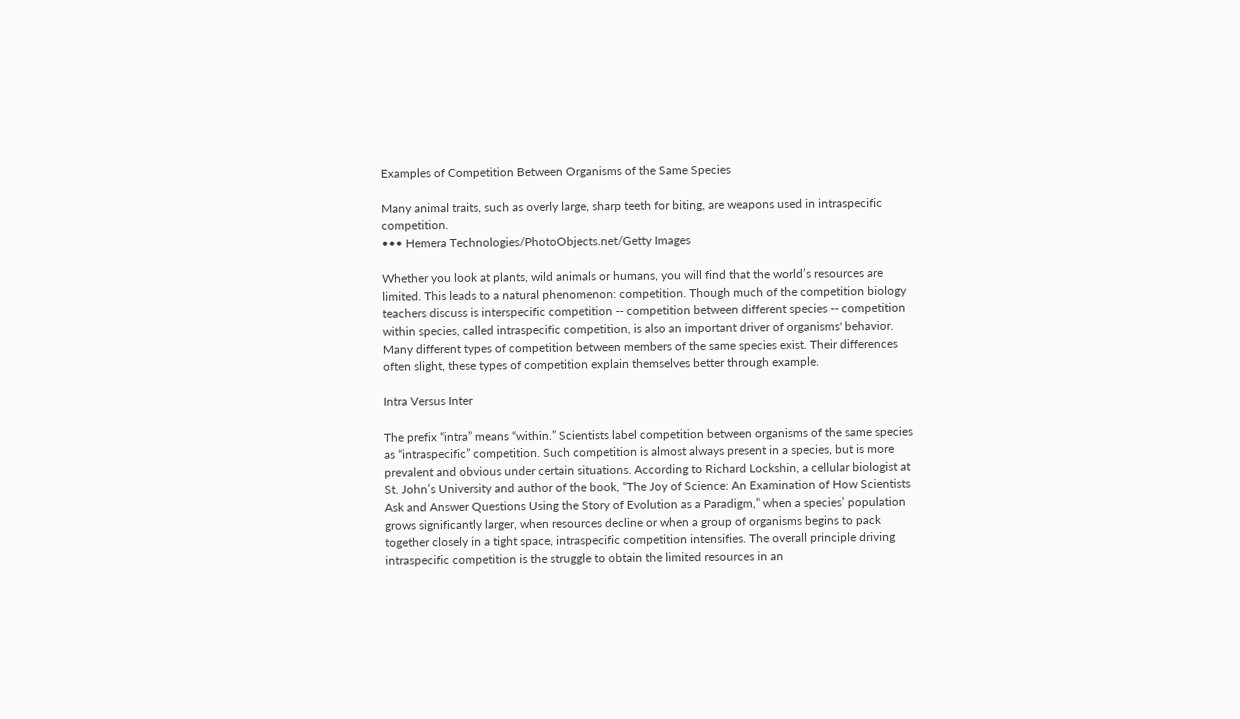Examples of Competition Between Organisms of the Same Species

Many animal traits, such as overly large, sharp teeth for biting, are weapons used in intraspecific competition.
••• Hemera Technologies/PhotoObjects.net/Getty Images

Whether you look at plants, wild animals or humans, you will find that the world’s resources are limited. This leads to a natural phenomenon: competition. Though much of the competition biology teachers discuss is interspecific competition -- competition between different species -- competition within species, called intraspecific competition, is also an important driver of organisms' behavior. Many different types of competition between members of the same species exist. Their differences often slight, these types of competition explain themselves better through example.

Intra Versus Inter

The prefix “intra” means “within.” Scientists label competition between organisms of the same species as “intraspecific” competition. Such competition is almost always present in a species, but is more prevalent and obvious under certain situations. According to Richard Lockshin, a cellular biologist at St. John’s University and author of the book, “The Joy of Science: An Examination of How Scientists Ask and Answer Questions Using the Story of Evolution as a Paradigm,” when a species’ population grows significantly larger, when resources decline or when a group of organisms begins to pack together closely in a tight space, intraspecific competition intensifies. The overall principle driving intraspecific competition is the struggle to obtain the limited resources in an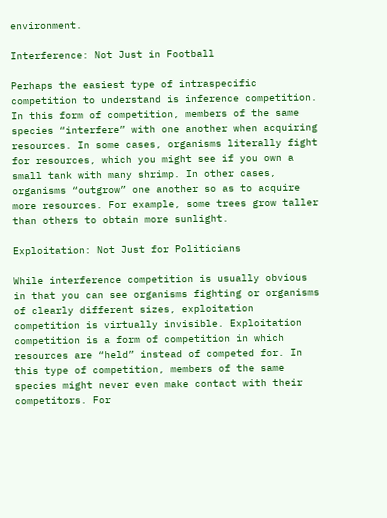environment.

Interference: Not Just in Football

Perhaps the easiest type of intraspecific competition to understand is inference competition. In this form of competition, members of the same species “interfere” with one another when acquiring resources. In some cases, organisms literally fight for resources, which you might see if you own a small tank with many shrimp. In other cases, organisms “outgrow” one another so as to acquire more resources. For example, some trees grow taller than others to obtain more sunlight.

Exploitation: Not Just for Politicians

While interference competition is usually obvious in that you can see organisms fighting or organisms of clearly different sizes, exploitation competition is virtually invisible. Exploitation competition is a form of competition in which resources are “held” instead of competed for. In this type of competition, members of the same species might never even make contact with their competitors. For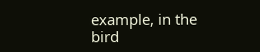example, in the bird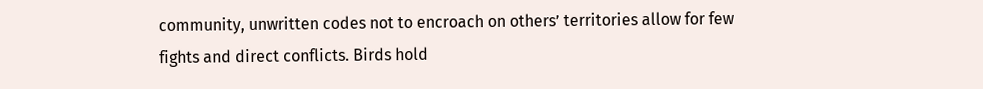community, unwritten codes not to encroach on others’ territories allow for few fights and direct conflicts. Birds hold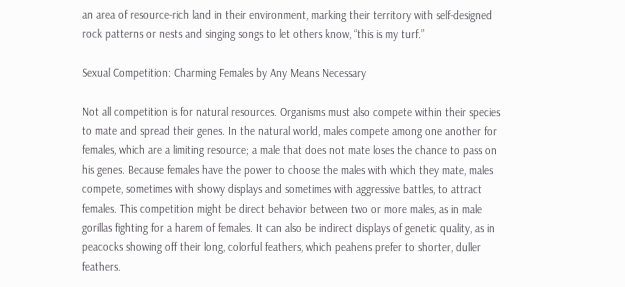an area of resource-rich land in their environment, marking their territory with self-designed rock patterns or nests and singing songs to let others know, “this is my turf.”

Sexual Competition: Charming Females by Any Means Necessary

Not all competition is for natural resources. Organisms must also compete within their species to mate and spread their genes. In the natural world, males compete among one another for females, which are a limiting resource; a male that does not mate loses the chance to pass on his genes. Because females have the power to choose the males with which they mate, males compete, sometimes with showy displays and sometimes with aggressive battles, to attract females. This competition might be direct behavior between two or more males, as in male gorillas fighting for a harem of females. It can also be indirect displays of genetic quality, as in peacocks showing off their long, colorful feathers, which peahens prefer to shorter, duller feathers.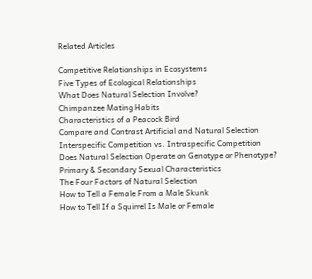Related Articles

Competitive Relationships in Ecosystems
Five Types of Ecological Relationships
What Does Natural Selection Involve?
Chimpanzee Mating Habits
Characteristics of a Peacock Bird
Compare and Contrast Artificial and Natural Selection
Interspecific Competition vs. Intraspecific Competition
Does Natural Selection Operate on Genotype or Phenotype?
Primary & Secondary Sexual Characteristics
The Four Factors of Natural Selection
How to Tell a Female From a Male Skunk
How to Tell If a Squirrel Is Male or Female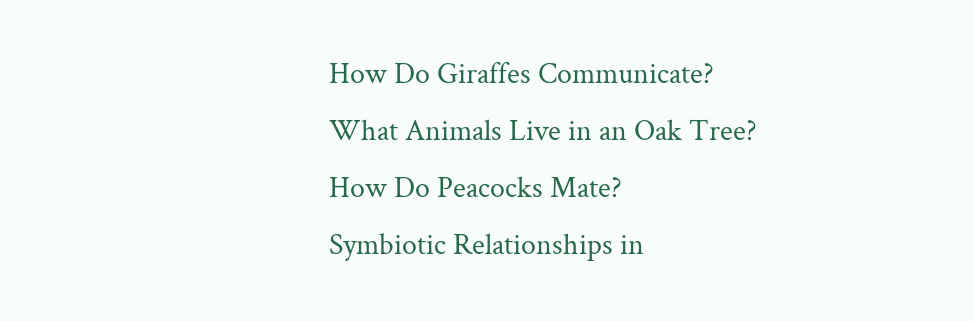How Do Giraffes Communicate?
What Animals Live in an Oak Tree?
How Do Peacocks Mate?
Symbiotic Relationships in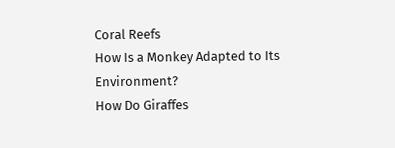Coral Reefs
How Is a Monkey Adapted to Its Environment?
How Do Giraffes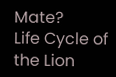Mate?
Life Cycle of the Lion